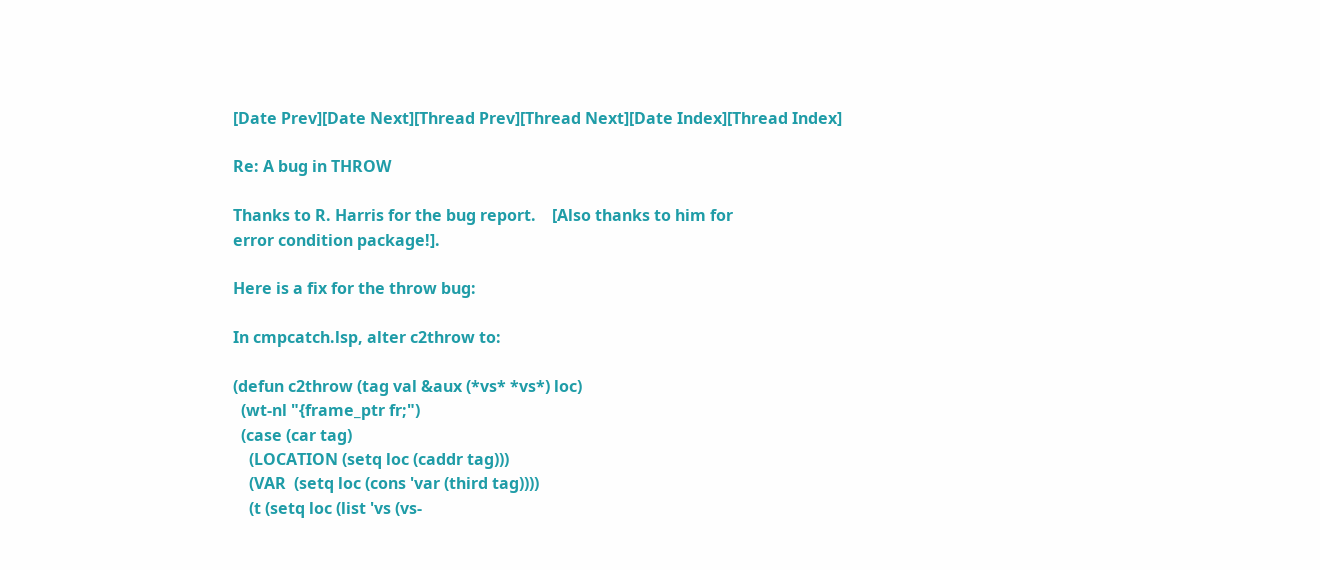[Date Prev][Date Next][Thread Prev][Thread Next][Date Index][Thread Index]

Re: A bug in THROW

Thanks to R. Harris for the bug report.    [Also thanks to him for
error condition package!].

Here is a fix for the throw bug:

In cmpcatch.lsp, alter c2throw to:

(defun c2throw (tag val &aux (*vs* *vs*) loc)
  (wt-nl "{frame_ptr fr;")
  (case (car tag)
    (LOCATION (setq loc (caddr tag)))
    (VAR  (setq loc (cons 'var (third tag))))
    (t (setq loc (list 'vs (vs-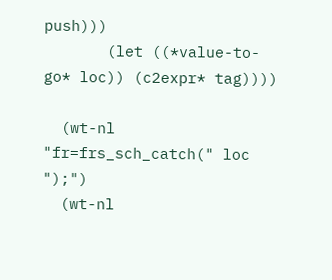push)))
       (let ((*value-to-go* loc)) (c2expr* tag))))

  (wt-nl "fr=frs_sch_catch(" loc ");")
  (wt-nl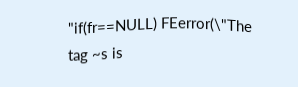"if(fr==NULL) FEerror(\"The tag ~s is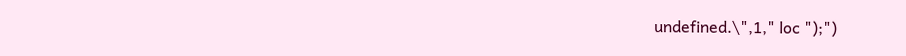undefined.\",1," loc ");")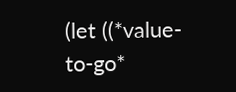(let ((*value-to-go*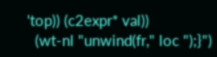'top)) (c2expr* val))
  (wt-nl "unwind(fr," loc ");}")